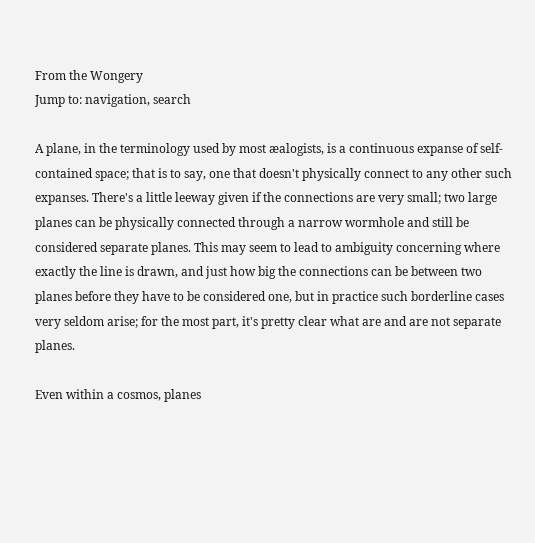From the Wongery
Jump to: navigation, search

A plane, in the terminology used by most æalogists, is a continuous expanse of self-contained space; that is to say, one that doesn't physically connect to any other such expanses. There's a little leeway given if the connections are very small; two large planes can be physically connected through a narrow wormhole and still be considered separate planes. This may seem to lead to ambiguity concerning where exactly the line is drawn, and just how big the connections can be between two planes before they have to be considered one, but in practice such borderline cases very seldom arise; for the most part, it's pretty clear what are and are not separate planes.

Even within a cosmos, planes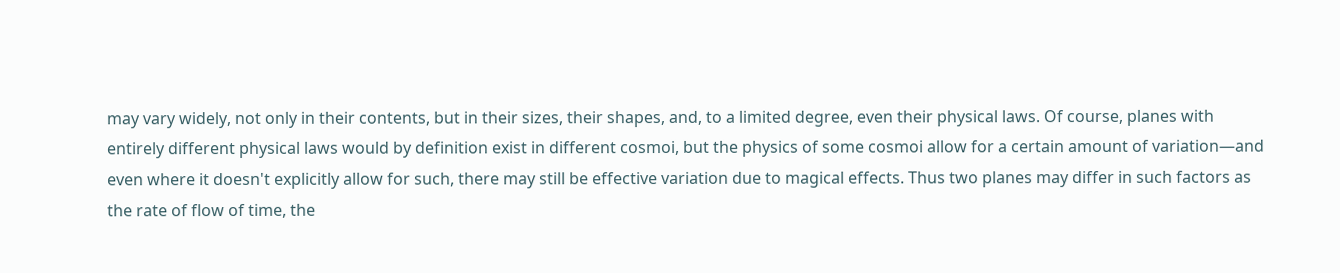may vary widely, not only in their contents, but in their sizes, their shapes, and, to a limited degree, even their physical laws. Of course, planes with entirely different physical laws would by definition exist in different cosmoi, but the physics of some cosmoi allow for a certain amount of variation—and even where it doesn't explicitly allow for such, there may still be effective variation due to magical effects. Thus two planes may differ in such factors as the rate of flow of time, the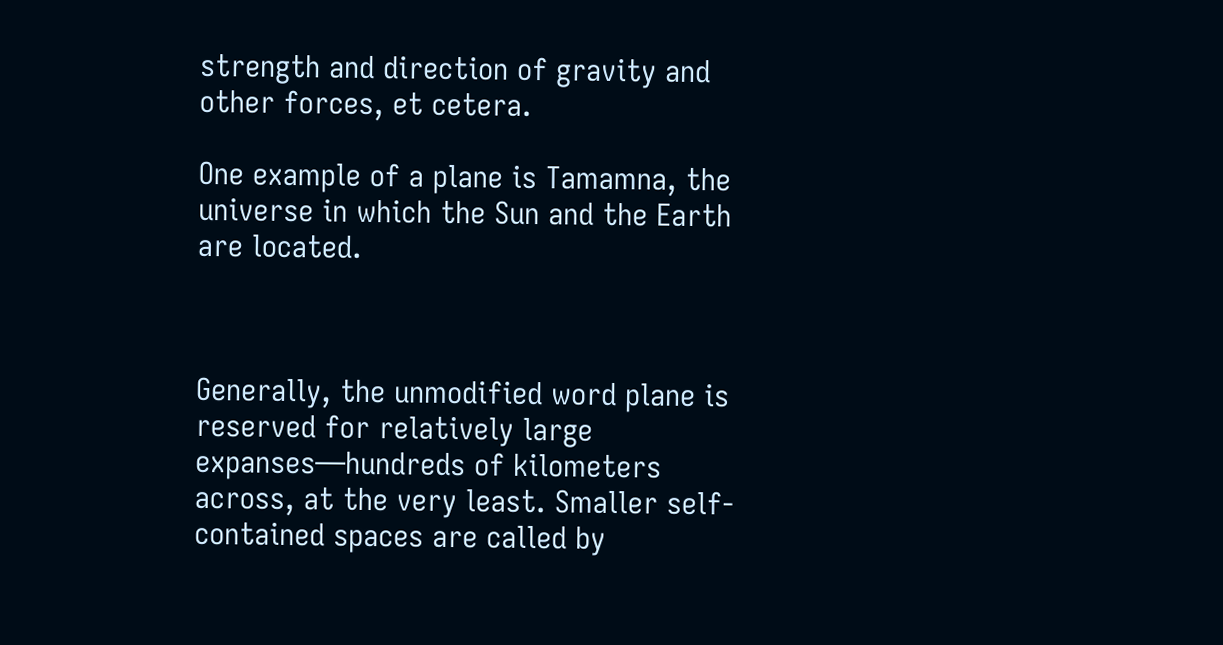strength and direction of gravity and other forces, et cetera.

One example of a plane is Tamamna, the universe in which the Sun and the Earth are located.



Generally, the unmodified word plane is reserved for relatively large expanses—hundreds of kilometers across, at the very least. Smaller self-contained spaces are called by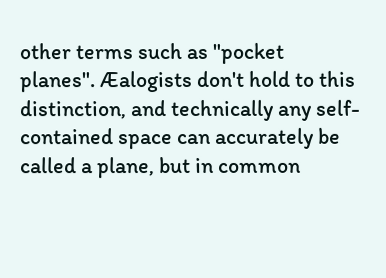other terms such as "pocket planes". Æalogists don't hold to this distinction, and technically any self-contained space can accurately be called a plane, but in common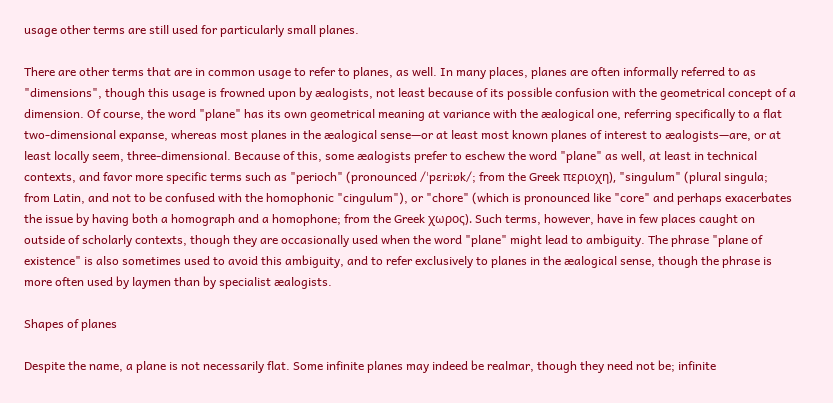usage other terms are still used for particularly small planes.

There are other terms that are in common usage to refer to planes, as well. In many places, planes are often informally referred to as "dimensions", though this usage is frowned upon by æalogists, not least because of its possible confusion with the geometrical concept of a dimension. Of course, the word "plane" has its own geometrical meaning at variance with the æalogical one, referring specifically to a flat two-dimensional expanse, whereas most planes in the æalogical sense—or at least most known planes of interest to æalogists—are, or at least locally seem, three-dimensional. Because of this, some æalogists prefer to eschew the word "plane" as well, at least in technical contexts, and favor more specific terms such as "perioch" (pronounced /ˈpɛriːɒk/; from the Greek περιοχη), "singulum" (plural singula; from Latin, and not to be confused with the homophonic "cingulum"), or "chore" (which is pronounced like "core" and perhaps exacerbates the issue by having both a homograph and a homophone; from the Greek χωρος). Such terms, however, have in few places caught on outside of scholarly contexts, though they are occasionally used when the word "plane" might lead to ambiguity. The phrase "plane of existence" is also sometimes used to avoid this ambiguity, and to refer exclusively to planes in the æalogical sense, though the phrase is more often used by laymen than by specialist æalogists.

Shapes of planes

Despite the name, a plane is not necessarily flat. Some infinite planes may indeed be realmar, though they need not be; infinite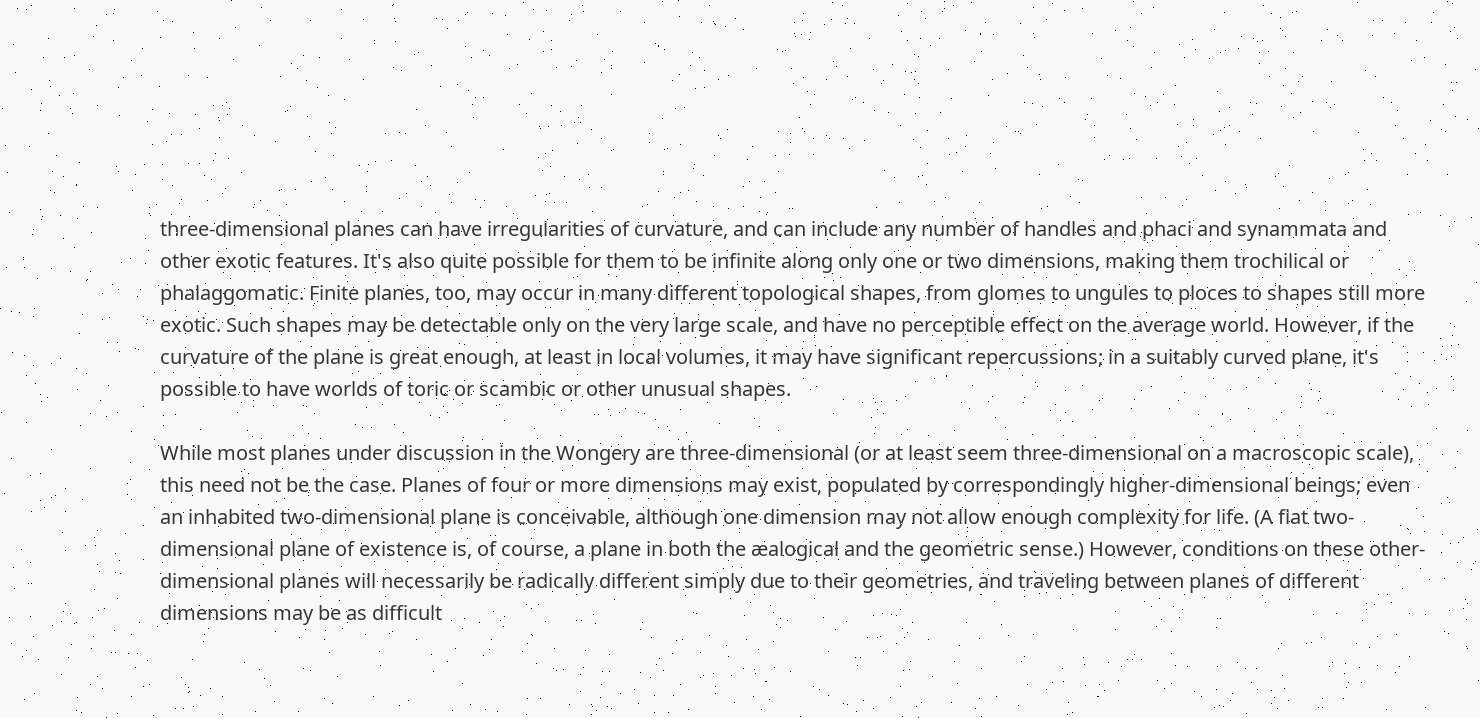three-dimensional planes can have irregularities of curvature, and can include any number of handles and phaci and synammata and other exotic features. It's also quite possible for them to be infinite along only one or two dimensions, making them trochilical or phalaggomatic. Finite planes, too, may occur in many different topological shapes, from glomes to ungules to ploces to shapes still more exotic. Such shapes may be detectable only on the very large scale, and have no perceptible effect on the average world. However, if the curvature of the plane is great enough, at least in local volumes, it may have significant repercussions; in a suitably curved plane, it's possible to have worlds of toric or scambic or other unusual shapes.

While most planes under discussion in the Wongery are three-dimensional (or at least seem three-dimensional on a macroscopic scale), this need not be the case. Planes of four or more dimensions may exist, populated by correspondingly higher-dimensional beings; even an inhabited two-dimensional plane is conceivable, although one dimension may not allow enough complexity for life. (A flat two-dimensional plane of existence is, of course, a plane in both the æalogical and the geometric sense.) However, conditions on these other-dimensional planes will necessarily be radically different simply due to their geometries, and traveling between planes of different dimensions may be as difficult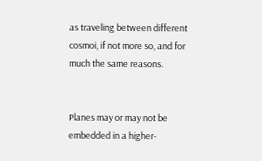as traveling between different cosmoi, if not more so, and for much the same reasons.


Planes may or may not be embedded in a higher-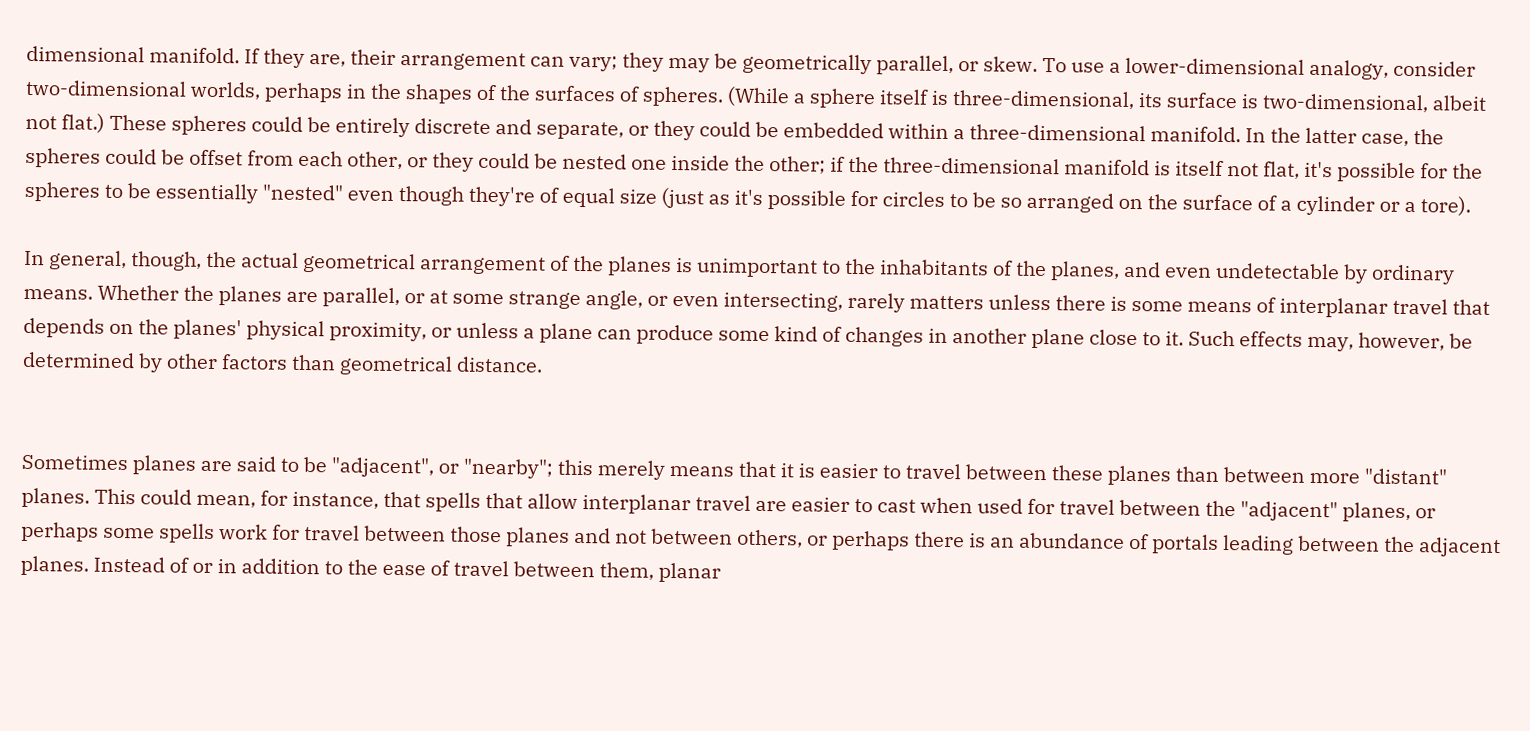dimensional manifold. If they are, their arrangement can vary; they may be geometrically parallel, or skew. To use a lower-dimensional analogy, consider two-dimensional worlds, perhaps in the shapes of the surfaces of spheres. (While a sphere itself is three-dimensional, its surface is two-dimensional, albeit not flat.) These spheres could be entirely discrete and separate, or they could be embedded within a three-dimensional manifold. In the latter case, the spheres could be offset from each other, or they could be nested one inside the other; if the three-dimensional manifold is itself not flat, it's possible for the spheres to be essentially "nested" even though they're of equal size (just as it's possible for circles to be so arranged on the surface of a cylinder or a tore).

In general, though, the actual geometrical arrangement of the planes is unimportant to the inhabitants of the planes, and even undetectable by ordinary means. Whether the planes are parallel, or at some strange angle, or even intersecting, rarely matters unless there is some means of interplanar travel that depends on the planes' physical proximity, or unless a plane can produce some kind of changes in another plane close to it. Such effects may, however, be determined by other factors than geometrical distance.


Sometimes planes are said to be "adjacent", or "nearby"; this merely means that it is easier to travel between these planes than between more "distant" planes. This could mean, for instance, that spells that allow interplanar travel are easier to cast when used for travel between the "adjacent" planes, or perhaps some spells work for travel between those planes and not between others, or perhaps there is an abundance of portals leading between the adjacent planes. Instead of or in addition to the ease of travel between them, planar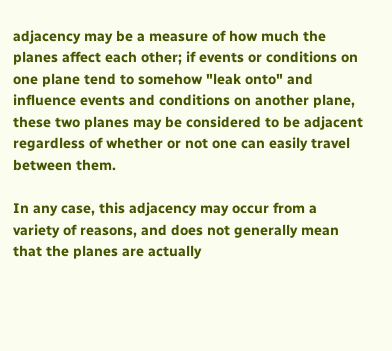adjacency may be a measure of how much the planes affect each other; if events or conditions on one plane tend to somehow "leak onto" and influence events and conditions on another plane, these two planes may be considered to be adjacent regardless of whether or not one can easily travel between them.

In any case, this adjacency may occur from a variety of reasons, and does not generally mean that the planes are actually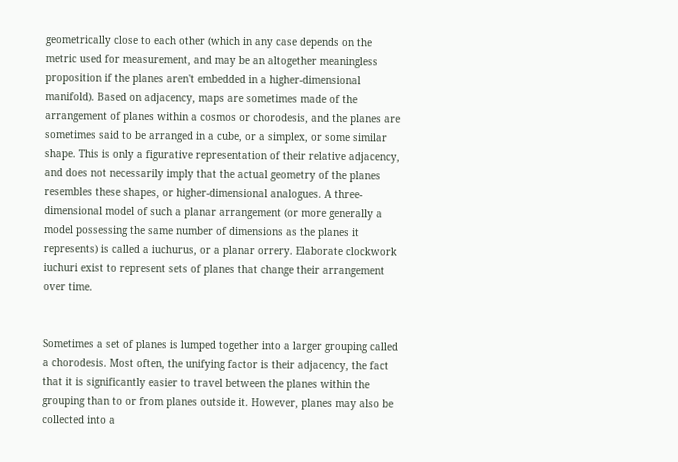geometrically close to each other (which in any case depends on the metric used for measurement, and may be an altogether meaningless proposition if the planes aren't embedded in a higher-dimensional manifold). Based on adjacency, maps are sometimes made of the arrangement of planes within a cosmos or chorodesis, and the planes are sometimes said to be arranged in a cube, or a simplex, or some similar shape. This is only a figurative representation of their relative adjacency, and does not necessarily imply that the actual geometry of the planes resembles these shapes, or higher-dimensional analogues. A three-dimensional model of such a planar arrangement (or more generally a model possessing the same number of dimensions as the planes it represents) is called a iuchurus, or a planar orrery. Elaborate clockwork iuchuri exist to represent sets of planes that change their arrangement over time.


Sometimes a set of planes is lumped together into a larger grouping called a chorodesis. Most often, the unifying factor is their adjacency, the fact that it is significantly easier to travel between the planes within the grouping than to or from planes outside it. However, planes may also be collected into a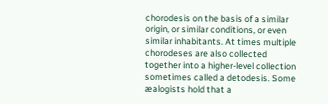chorodesis on the basis of a similar origin, or similar conditions, or even similar inhabitants. At times multiple chorodeses are also collected together into a higher-level collection sometimes called a detodesis. Some æalogists hold that a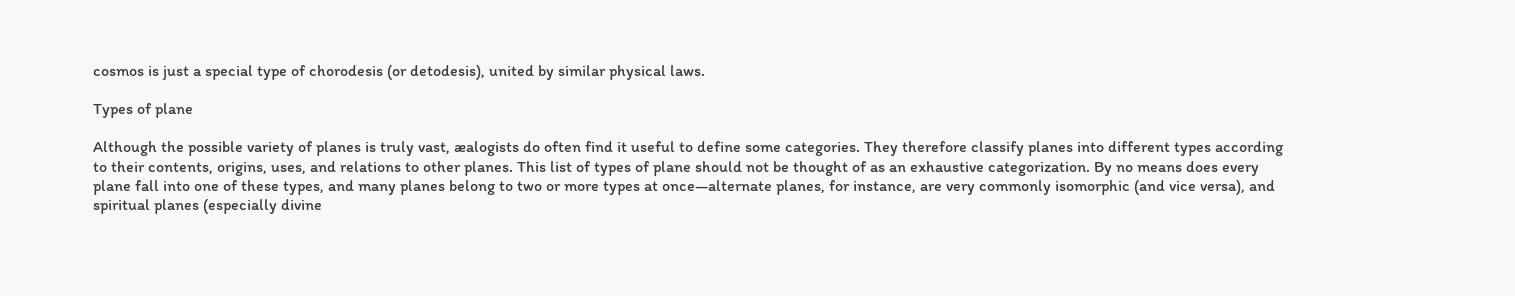cosmos is just a special type of chorodesis (or detodesis), united by similar physical laws.

Types of plane

Although the possible variety of planes is truly vast, æalogists do often find it useful to define some categories. They therefore classify planes into different types according to their contents, origins, uses, and relations to other planes. This list of types of plane should not be thought of as an exhaustive categorization. By no means does every plane fall into one of these types, and many planes belong to two or more types at once—alternate planes, for instance, are very commonly isomorphic (and vice versa), and spiritual planes (especially divine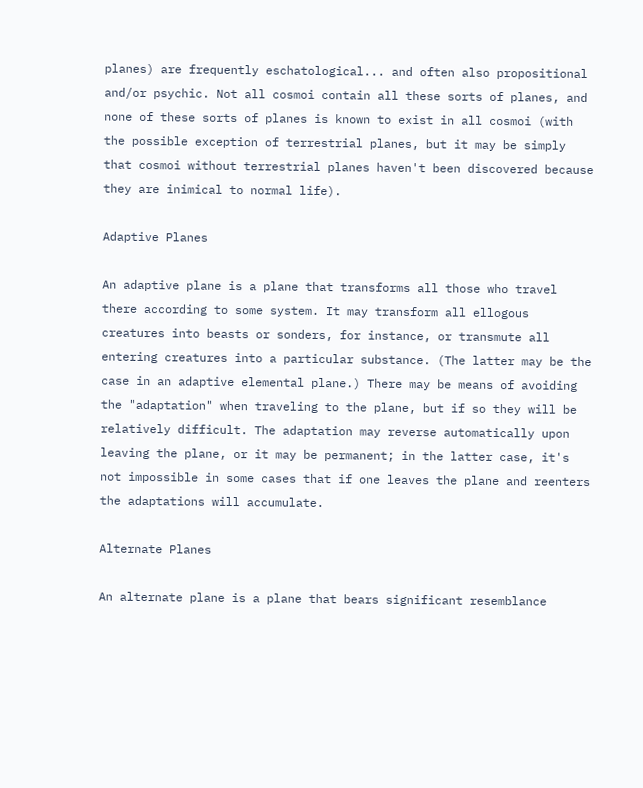planes) are frequently eschatological... and often also propositional and/or psychic. Not all cosmoi contain all these sorts of planes, and none of these sorts of planes is known to exist in all cosmoi (with the possible exception of terrestrial planes, but it may be simply that cosmoi without terrestrial planes haven't been discovered because they are inimical to normal life).

Adaptive Planes

An adaptive plane is a plane that transforms all those who travel there according to some system. It may transform all ellogous creatures into beasts or sonders, for instance, or transmute all entering creatures into a particular substance. (The latter may be the case in an adaptive elemental plane.) There may be means of avoiding the "adaptation" when traveling to the plane, but if so they will be relatively difficult. The adaptation may reverse automatically upon leaving the plane, or it may be permanent; in the latter case, it's not impossible in some cases that if one leaves the plane and reenters the adaptations will accumulate.

Alternate Planes

An alternate plane is a plane that bears significant resemblance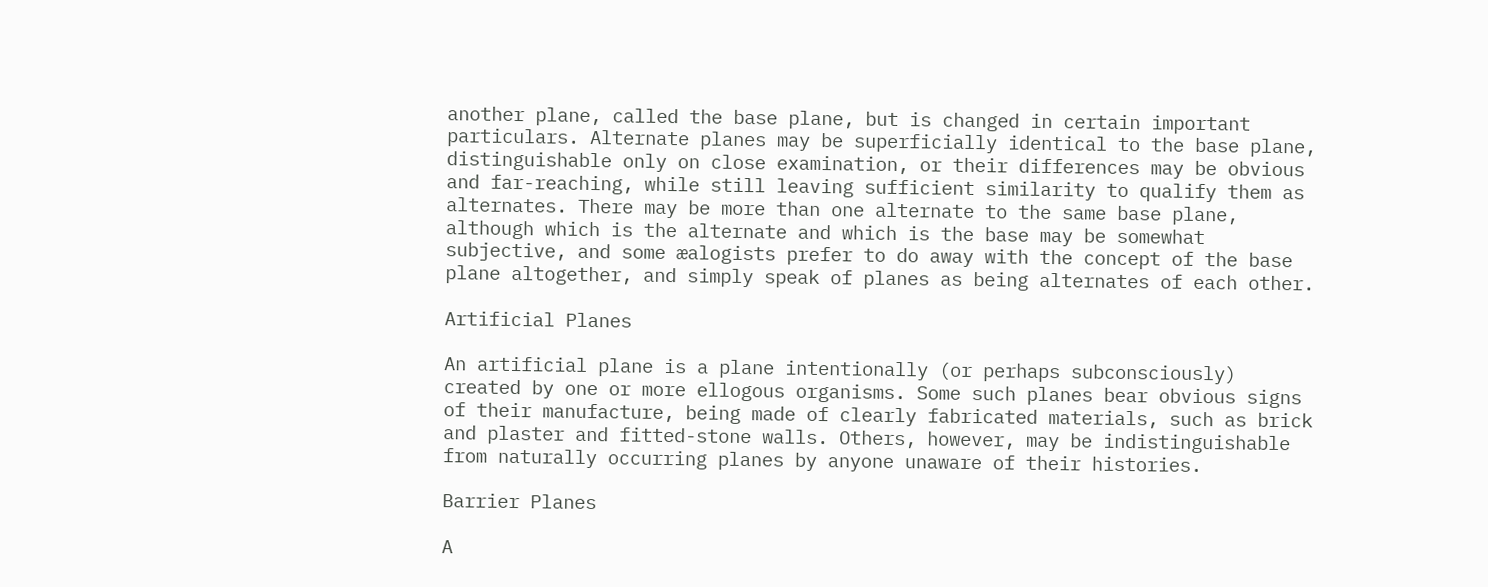another plane, called the base plane, but is changed in certain important particulars. Alternate planes may be superficially identical to the base plane, distinguishable only on close examination, or their differences may be obvious and far-reaching, while still leaving sufficient similarity to qualify them as alternates. There may be more than one alternate to the same base plane, although which is the alternate and which is the base may be somewhat subjective, and some æalogists prefer to do away with the concept of the base plane altogether, and simply speak of planes as being alternates of each other.

Artificial Planes

An artificial plane is a plane intentionally (or perhaps subconsciously) created by one or more ellogous organisms. Some such planes bear obvious signs of their manufacture, being made of clearly fabricated materials, such as brick and plaster and fitted-stone walls. Others, however, may be indistinguishable from naturally occurring planes by anyone unaware of their histories.

Barrier Planes

A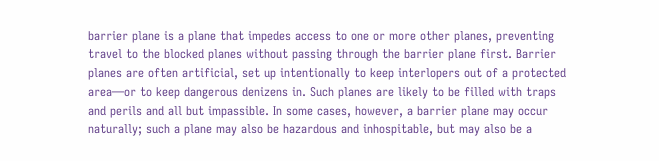barrier plane is a plane that impedes access to one or more other planes, preventing travel to the blocked planes without passing through the barrier plane first. Barrier planes are often artificial, set up intentionally to keep interlopers out of a protected area—or to keep dangerous denizens in. Such planes are likely to be filled with traps and perils and all but impassible. In some cases, however, a barrier plane may occur naturally; such a plane may also be hazardous and inhospitable, but may also be a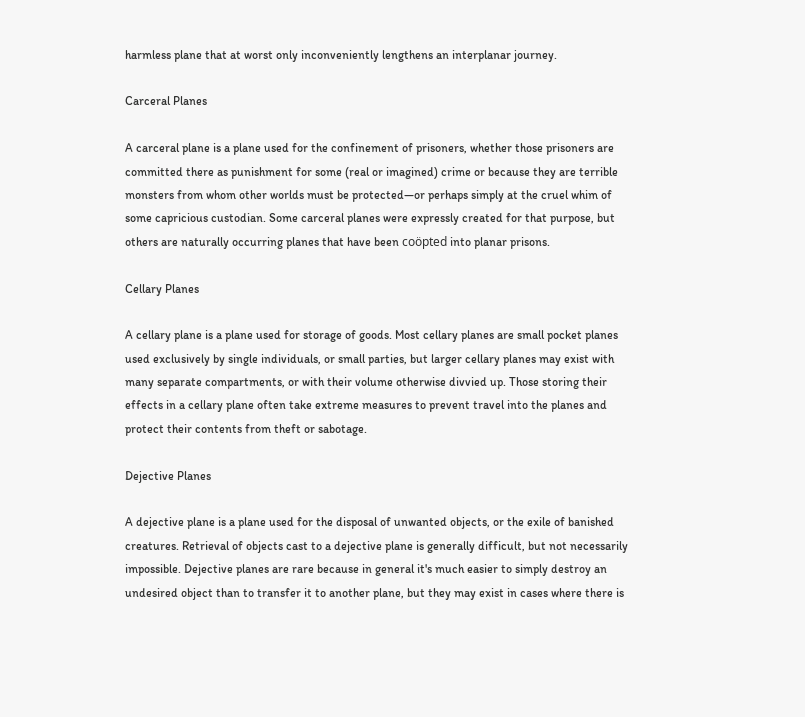harmless plane that at worst only inconveniently lengthens an interplanar journey.

Carceral Planes

A carceral plane is a plane used for the confinement of prisoners, whether those prisoners are committed there as punishment for some (real or imagined) crime or because they are terrible monsters from whom other worlds must be protected—or perhaps simply at the cruel whim of some capricious custodian. Some carceral planes were expressly created for that purpose, but others are naturally occurring planes that have been coöpted into planar prisons.

Cellary Planes

A cellary plane is a plane used for storage of goods. Most cellary planes are small pocket planes used exclusively by single individuals, or small parties, but larger cellary planes may exist with many separate compartments, or with their volume otherwise divvied up. Those storing their effects in a cellary plane often take extreme measures to prevent travel into the planes and protect their contents from theft or sabotage.

Dejective Planes

A dejective plane is a plane used for the disposal of unwanted objects, or the exile of banished creatures. Retrieval of objects cast to a dejective plane is generally difficult, but not necessarily impossible. Dejective planes are rare because in general it's much easier to simply destroy an undesired object than to transfer it to another plane, but they may exist in cases where there is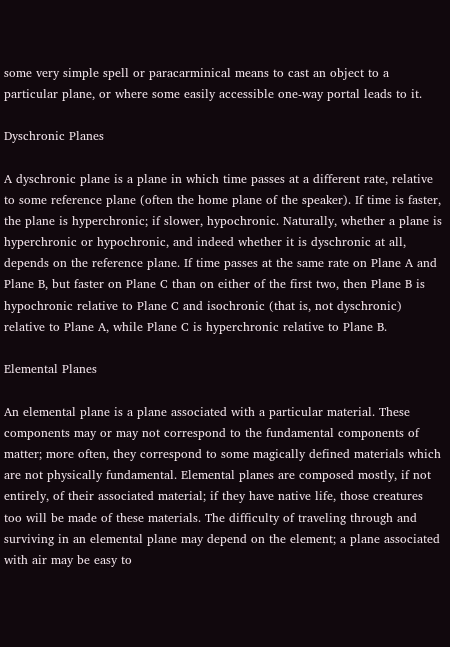some very simple spell or paracarminical means to cast an object to a particular plane, or where some easily accessible one-way portal leads to it.

Dyschronic Planes

A dyschronic plane is a plane in which time passes at a different rate, relative to some reference plane (often the home plane of the speaker). If time is faster, the plane is hyperchronic; if slower, hypochronic. Naturally, whether a plane is hyperchronic or hypochronic, and indeed whether it is dyschronic at all, depends on the reference plane. If time passes at the same rate on Plane A and Plane B, but faster on Plane C than on either of the first two, then Plane B is hypochronic relative to Plane C and isochronic (that is, not dyschronic) relative to Plane A, while Plane C is hyperchronic relative to Plane B.

Elemental Planes

An elemental plane is a plane associated with a particular material. These components may or may not correspond to the fundamental components of matter; more often, they correspond to some magically defined materials which are not physically fundamental. Elemental planes are composed mostly, if not entirely, of their associated material; if they have native life, those creatures too will be made of these materials. The difficulty of traveling through and surviving in an elemental plane may depend on the element; a plane associated with air may be easy to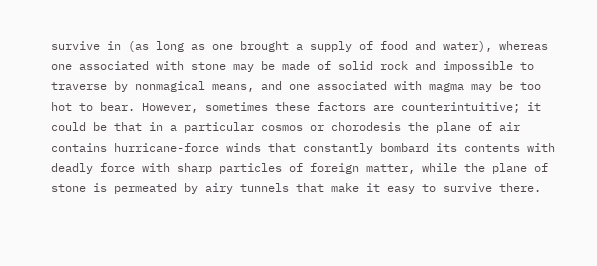survive in (as long as one brought a supply of food and water), whereas one associated with stone may be made of solid rock and impossible to traverse by nonmagical means, and one associated with magma may be too hot to bear. However, sometimes these factors are counterintuitive; it could be that in a particular cosmos or chorodesis the plane of air contains hurricane-force winds that constantly bombard its contents with deadly force with sharp particles of foreign matter, while the plane of stone is permeated by airy tunnels that make it easy to survive there.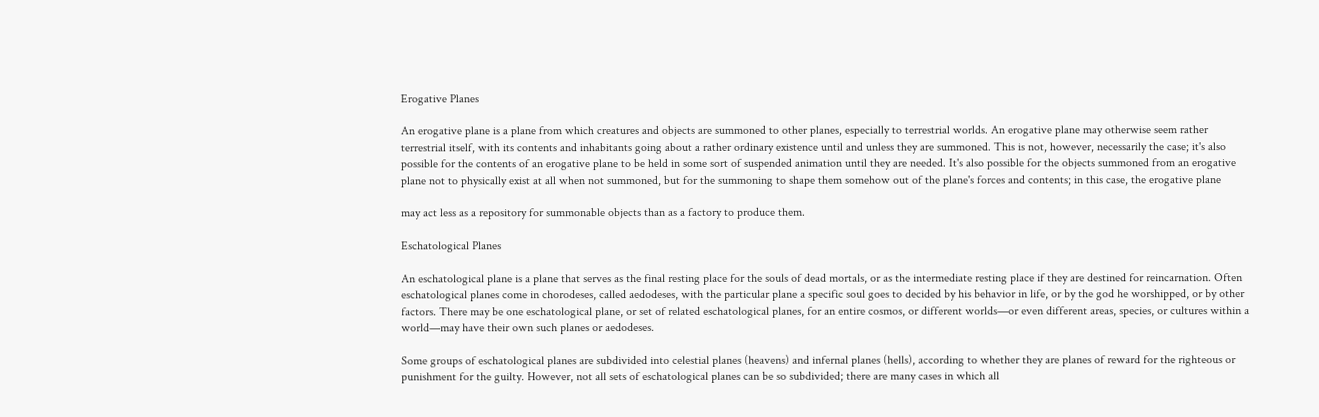Erogative Planes

An erogative plane is a plane from which creatures and objects are summoned to other planes, especially to terrestrial worlds. An erogative plane may otherwise seem rather terrestrial itself, with its contents and inhabitants going about a rather ordinary existence until and unless they are summoned. This is not, however, necessarily the case; it's also possible for the contents of an erogative plane to be held in some sort of suspended animation until they are needed. It's also possible for the objects summoned from an erogative plane not to physically exist at all when not summoned, but for the summoning to shape them somehow out of the plane's forces and contents; in this case, the erogative plane

may act less as a repository for summonable objects than as a factory to produce them.

Eschatological Planes

An eschatological plane is a plane that serves as the final resting place for the souls of dead mortals, or as the intermediate resting place if they are destined for reincarnation. Often eschatological planes come in chorodeses, called aedodeses, with the particular plane a specific soul goes to decided by his behavior in life, or by the god he worshipped, or by other factors. There may be one eschatological plane, or set of related eschatological planes, for an entire cosmos, or different worlds—or even different areas, species, or cultures within a world—may have their own such planes or aedodeses.

Some groups of eschatological planes are subdivided into celestial planes (heavens) and infernal planes (hells), according to whether they are planes of reward for the righteous or punishment for the guilty. However, not all sets of eschatological planes can be so subdivided; there are many cases in which all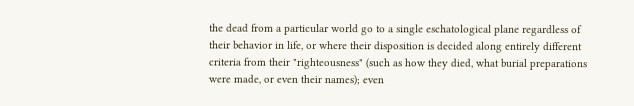the dead from a particular world go to a single eschatological plane regardless of their behavior in life, or where their disposition is decided along entirely different criteria from their "righteousness" (such as how they died, what burial preparations were made, or even their names); even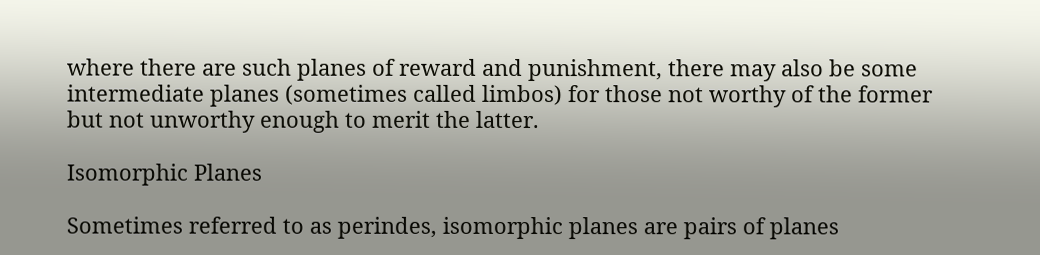where there are such planes of reward and punishment, there may also be some intermediate planes (sometimes called limbos) for those not worthy of the former but not unworthy enough to merit the latter.

Isomorphic Planes

Sometimes referred to as perindes, isomorphic planes are pairs of planes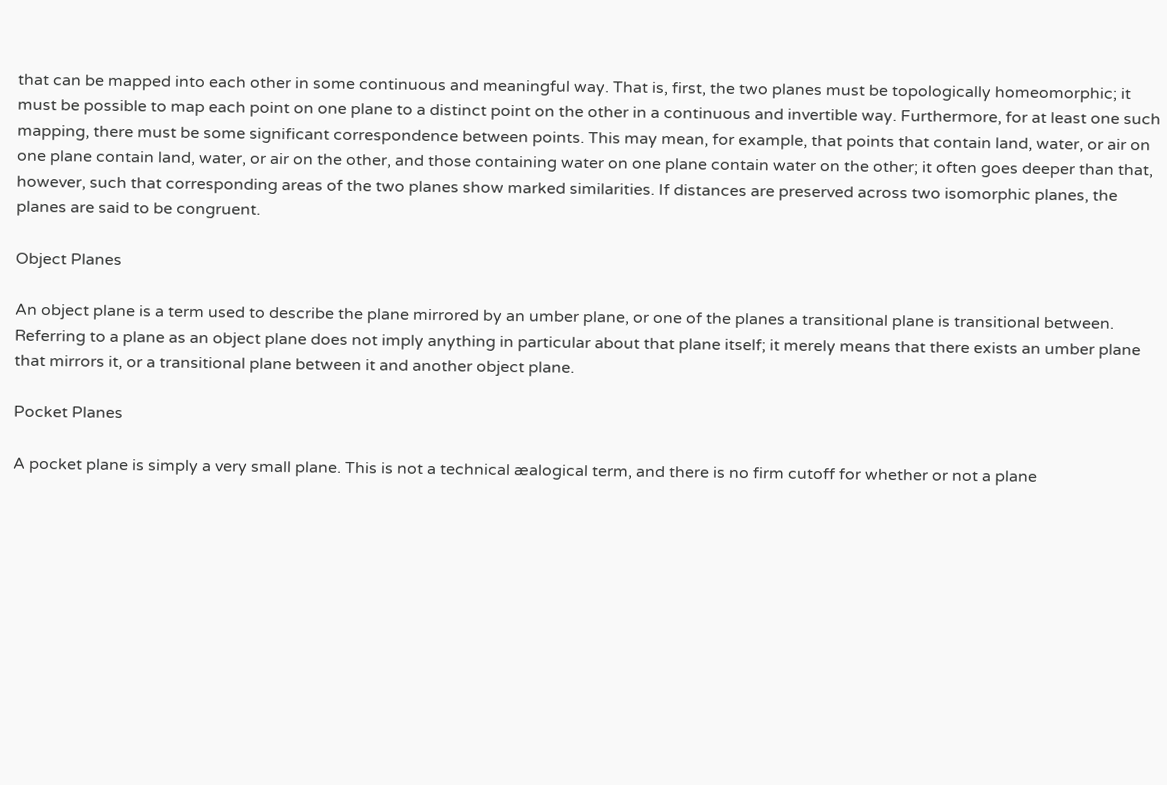that can be mapped into each other in some continuous and meaningful way. That is, first, the two planes must be topologically homeomorphic; it must be possible to map each point on one plane to a distinct point on the other in a continuous and invertible way. Furthermore, for at least one such mapping, there must be some significant correspondence between points. This may mean, for example, that points that contain land, water, or air on one plane contain land, water, or air on the other, and those containing water on one plane contain water on the other; it often goes deeper than that, however, such that corresponding areas of the two planes show marked similarities. If distances are preserved across two isomorphic planes, the planes are said to be congruent.

Object Planes

An object plane is a term used to describe the plane mirrored by an umber plane, or one of the planes a transitional plane is transitional between. Referring to a plane as an object plane does not imply anything in particular about that plane itself; it merely means that there exists an umber plane that mirrors it, or a transitional plane between it and another object plane.

Pocket Planes

A pocket plane is simply a very small plane. This is not a technical æalogical term, and there is no firm cutoff for whether or not a plane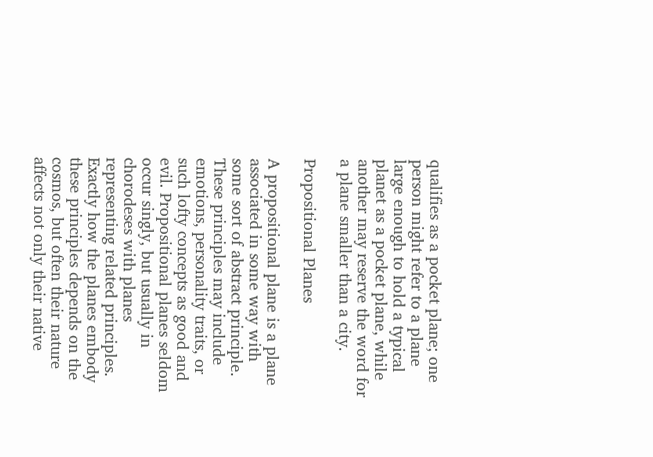qualifies as a pocket plane; one person might refer to a plane large enough to hold a typical planet as a pocket plane, while another may reserve the word for a plane smaller than a city.

Propositional Planes

A propositional plane is a plane associated in some way with some sort of abstract principle. These principles may include emotions, personality traits, or such lofty concepts as good and evil. Propositional planes seldom occur singly, but usually in chorodeses with planes representing related principles. Exactly how the planes embody these principles depends on the cosmos, but often their nature affects not only their native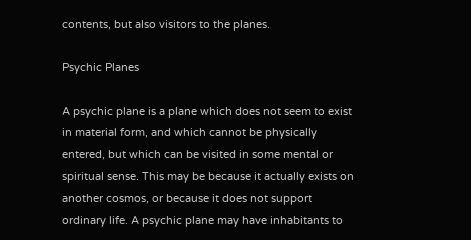contents, but also visitors to the planes.

Psychic Planes

A psychic plane is a plane which does not seem to exist in material form, and which cannot be physically entered, but which can be visited in some mental or spiritual sense. This may be because it actually exists on another cosmos, or because it does not support ordinary life. A psychic plane may have inhabitants to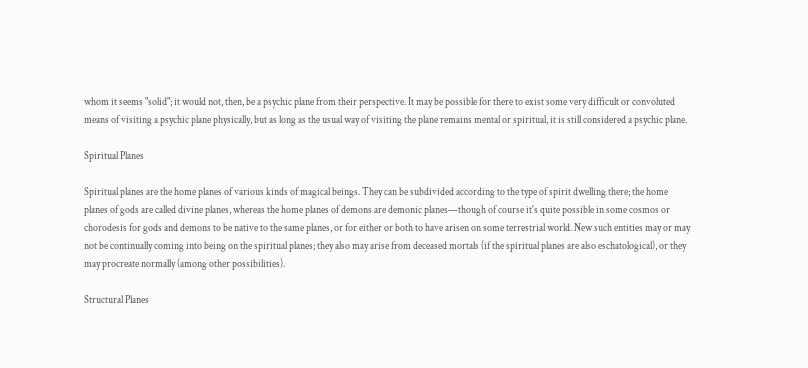whom it seems "solid"; it would not, then, be a psychic plane from their perspective. It may be possible for there to exist some very difficult or convoluted means of visiting a psychic plane physically, but as long as the usual way of visiting the plane remains mental or spiritual, it is still considered a psychic plane.

Spiritual Planes

Spiritual planes are the home planes of various kinds of magical beings. They can be subdivided according to the type of spirit dwelling there; the home planes of gods are called divine planes, whereas the home planes of demons are demonic planes—though of course it's quite possible in some cosmos or chorodesis for gods and demons to be native to the same planes, or for either or both to have arisen on some terrestrial world. New such entities may or may not be continually coming into being on the spiritual planes; they also may arise from deceased mortals (if the spiritual planes are also eschatological), or they may procreate normally (among other possibilities).

Structural Planes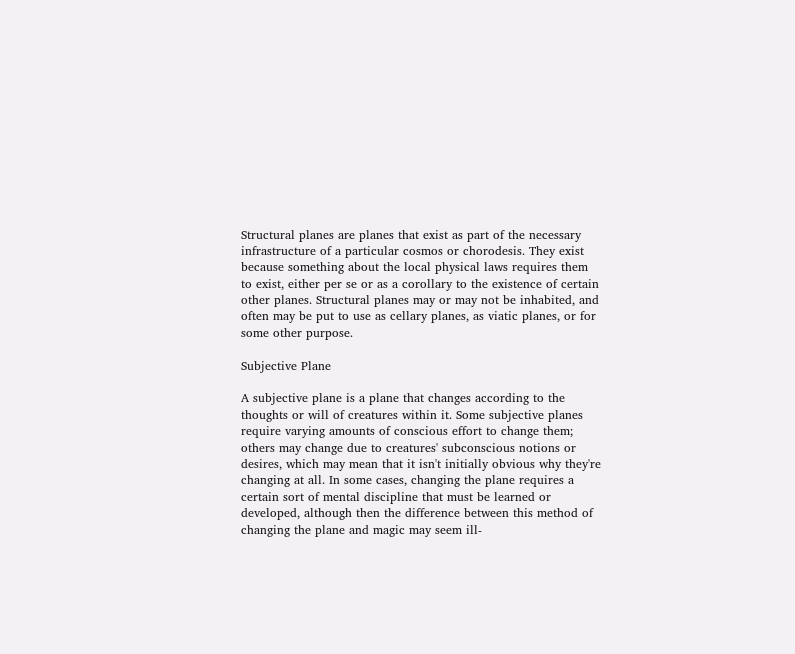Structural planes are planes that exist as part of the necessary infrastructure of a particular cosmos or chorodesis. They exist because something about the local physical laws requires them to exist, either per se or as a corollary to the existence of certain other planes. Structural planes may or may not be inhabited, and often may be put to use as cellary planes, as viatic planes, or for some other purpose.

Subjective Plane

A subjective plane is a plane that changes according to the thoughts or will of creatures within it. Some subjective planes require varying amounts of conscious effort to change them; others may change due to creatures' subconscious notions or desires, which may mean that it isn't initially obvious why they're changing at all. In some cases, changing the plane requires a certain sort of mental discipline that must be learned or developed, although then the difference between this method of changing the plane and magic may seem ill-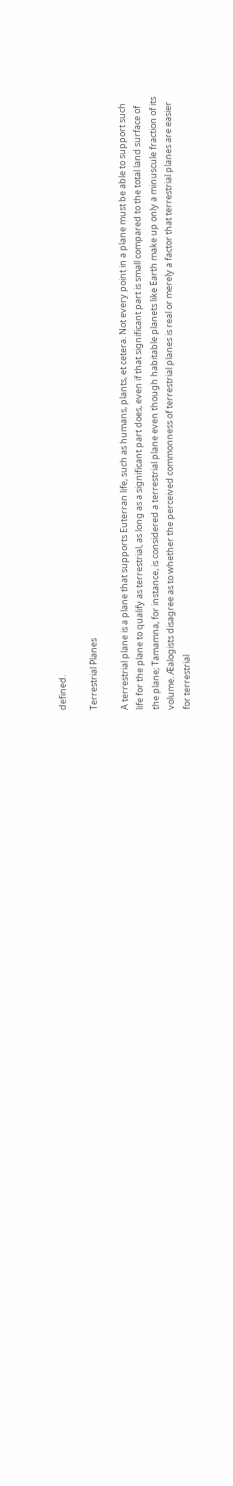defined.

Terrestrial Planes

A terrestrial plane is a plane that supports Euterran life, such as humans, plants, et cetera. Not every point in a plane must be able to support such life for the plane to qualify as terrestrial, as long as a significant part does, even if that significant part is small compared to the total land surface of the plane; Tamamna, for instance, is considered a terrestrial plane even though habitable planets like Earth make up only a minuscule fraction of its volume. Æalogists disagree as to whether the perceived commonness of terrestrial planes is real or merely a factor that terrestrial planes are easier for terrestrial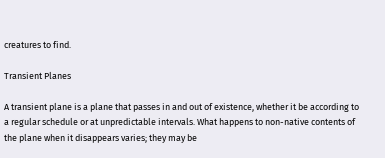creatures to find.

Transient Planes

A transient plane is a plane that passes in and out of existence, whether it be according to a regular schedule or at unpredictable intervals. What happens to non-native contents of the plane when it disappears varies; they may be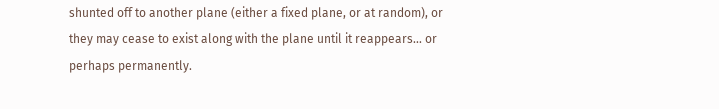shunted off to another plane (either a fixed plane, or at random), or they may cease to exist along with the plane until it reappears... or perhaps permanently.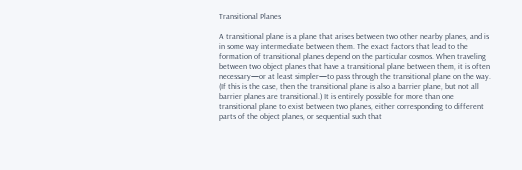Transitional Planes

A transitional plane is a plane that arises between two other nearby planes, and is in some way intermediate between them. The exact factors that lead to the formation of transitional planes depend on the particular cosmos. When traveling between two object planes that have a transitional plane between them, it is often necessary—or at least simpler—to pass through the transitional plane on the way. (If this is the case, then the transitional plane is also a barrier plane, but not all barrier planes are transitional.) It is entirely possible for more than one transitional plane to exist between two planes, either corresponding to different parts of the object planes, or sequential such that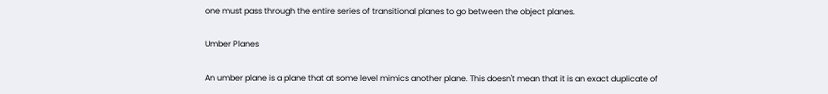one must pass through the entire series of transitional planes to go between the object planes.

Umber Planes

An umber plane is a plane that at some level mimics another plane. This doesn't mean that it is an exact duplicate of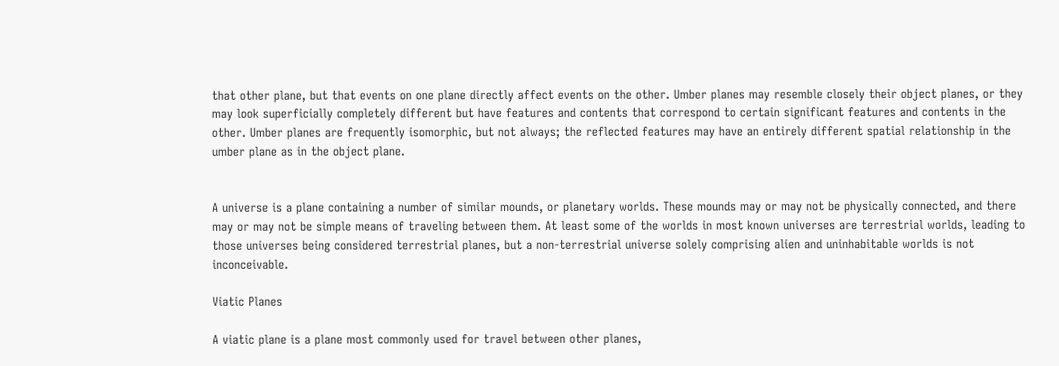that other plane, but that events on one plane directly affect events on the other. Umber planes may resemble closely their object planes, or they may look superficially completely different but have features and contents that correspond to certain significant features and contents in the other. Umber planes are frequently isomorphic, but not always; the reflected features may have an entirely different spatial relationship in the umber plane as in the object plane.


A universe is a plane containing a number of similar mounds, or planetary worlds. These mounds may or may not be physically connected, and there may or may not be simple means of traveling between them. At least some of the worlds in most known universes are terrestrial worlds, leading to those universes being considered terrestrial planes, but a non-terrestrial universe solely comprising alien and uninhabitable worlds is not inconceivable.

Viatic Planes

A viatic plane is a plane most commonly used for travel between other planes,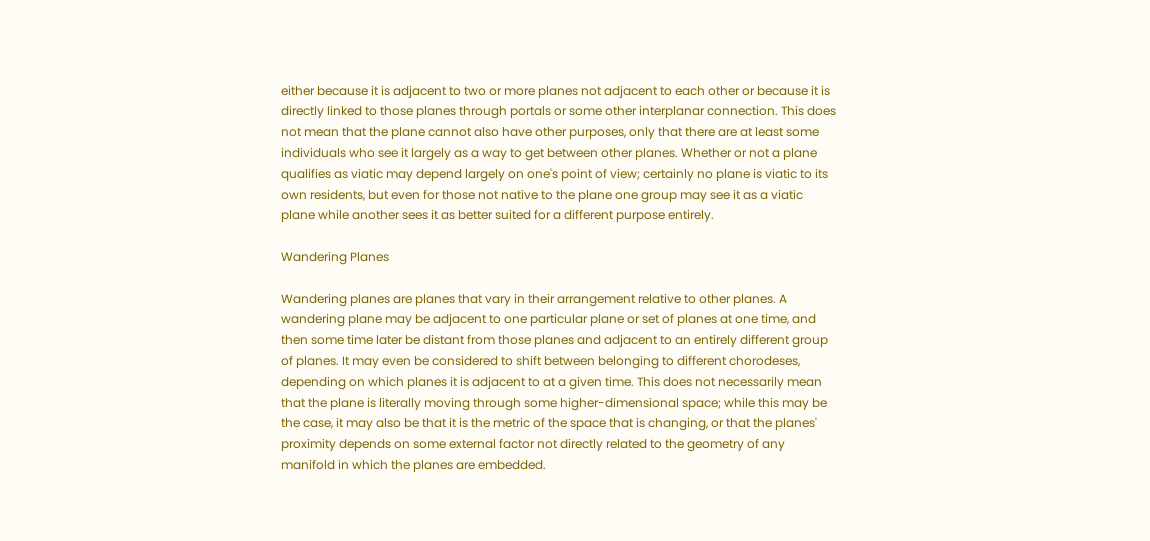either because it is adjacent to two or more planes not adjacent to each other or because it is directly linked to those planes through portals or some other interplanar connection. This does not mean that the plane cannot also have other purposes, only that there are at least some individuals who see it largely as a way to get between other planes. Whether or not a plane qualifies as viatic may depend largely on one's point of view; certainly no plane is viatic to its own residents, but even for those not native to the plane one group may see it as a viatic plane while another sees it as better suited for a different purpose entirely.

Wandering Planes

Wandering planes are planes that vary in their arrangement relative to other planes. A wandering plane may be adjacent to one particular plane or set of planes at one time, and then some time later be distant from those planes and adjacent to an entirely different group of planes. It may even be considered to shift between belonging to different chorodeses, depending on which planes it is adjacent to at a given time. This does not necessarily mean that the plane is literally moving through some higher-dimensional space; while this may be the case, it may also be that it is the metric of the space that is changing, or that the planes' proximity depends on some external factor not directly related to the geometry of any manifold in which the planes are embedded.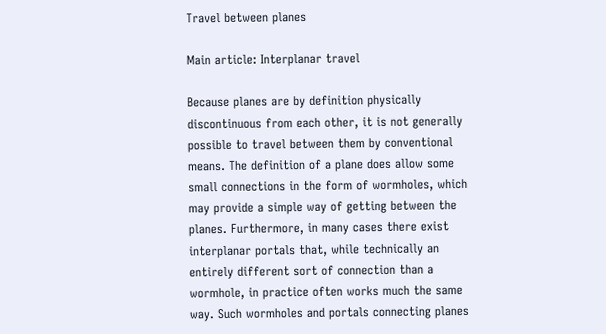Travel between planes

Main article: Interplanar travel

Because planes are by definition physically discontinuous from each other, it is not generally possible to travel between them by conventional means. The definition of a plane does allow some small connections in the form of wormholes, which may provide a simple way of getting between the planes. Furthermore, in many cases there exist interplanar portals that, while technically an entirely different sort of connection than a wormhole, in practice often works much the same way. Such wormholes and portals connecting planes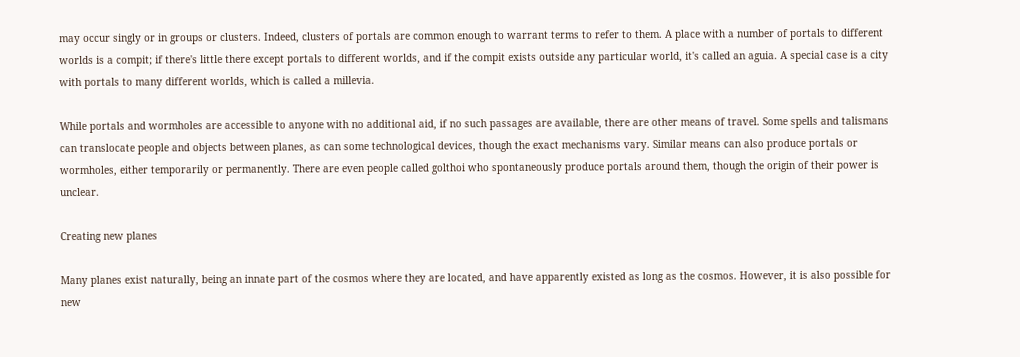may occur singly or in groups or clusters. Indeed, clusters of portals are common enough to warrant terms to refer to them. A place with a number of portals to different worlds is a compit; if there's little there except portals to different worlds, and if the compit exists outside any particular world, it's called an aguia. A special case is a city with portals to many different worlds, which is called a millevia.

While portals and wormholes are accessible to anyone with no additional aid, if no such passages are available, there are other means of travel. Some spells and talismans can translocate people and objects between planes, as can some technological devices, though the exact mechanisms vary. Similar means can also produce portals or wormholes, either temporarily or permanently. There are even people called golthoi who spontaneously produce portals around them, though the origin of their power is unclear.

Creating new planes

Many planes exist naturally, being an innate part of the cosmos where they are located, and have apparently existed as long as the cosmos. However, it is also possible for new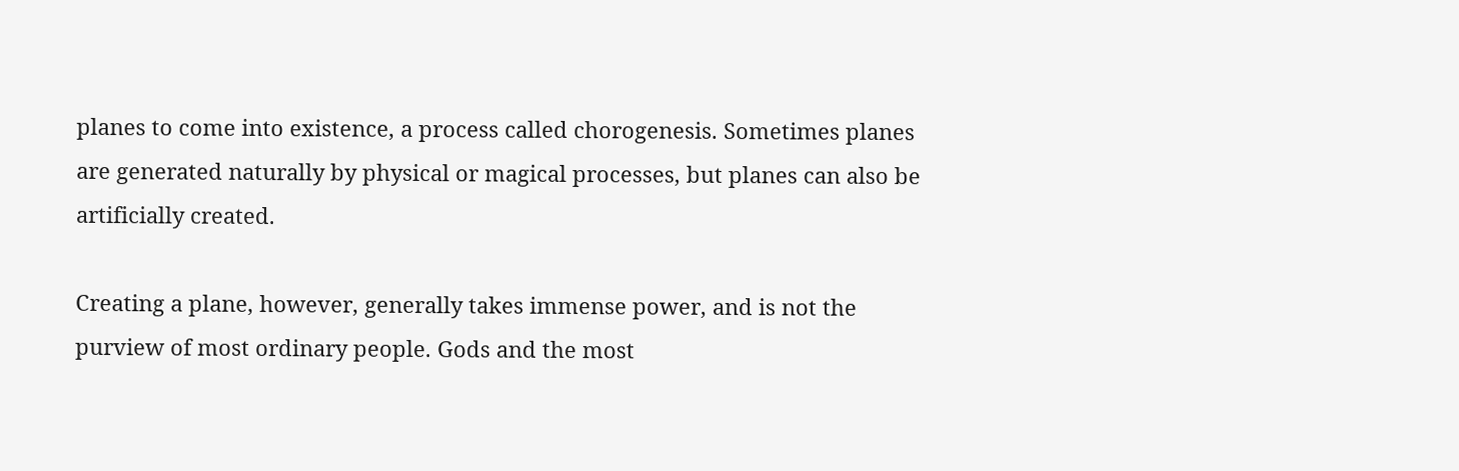planes to come into existence, a process called chorogenesis. Sometimes planes are generated naturally by physical or magical processes, but planes can also be artificially created.

Creating a plane, however, generally takes immense power, and is not the purview of most ordinary people. Gods and the most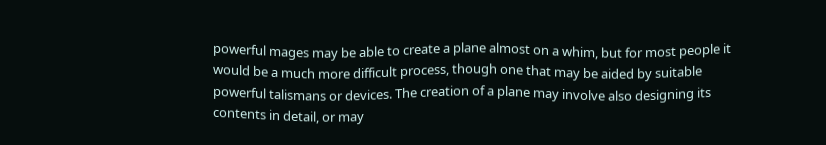powerful mages may be able to create a plane almost on a whim, but for most people it would be a much more difficult process, though one that may be aided by suitable powerful talismans or devices. The creation of a plane may involve also designing its contents in detail, or may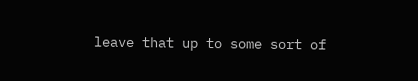leave that up to some sort of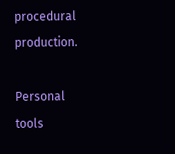procedural production.

Personal tools